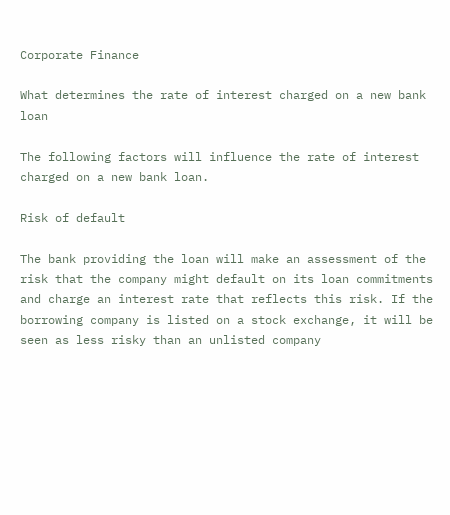Corporate Finance

What determines the rate of interest charged on a new bank loan

The following factors will influence the rate of interest charged on a new bank loan.

Risk of default

The bank providing the loan will make an assessment of the risk that the company might default on its loan commitments and charge an interest rate that reflects this risk. If the borrowing company is listed on a stock exchange, it will be seen as less risky than an unlisted company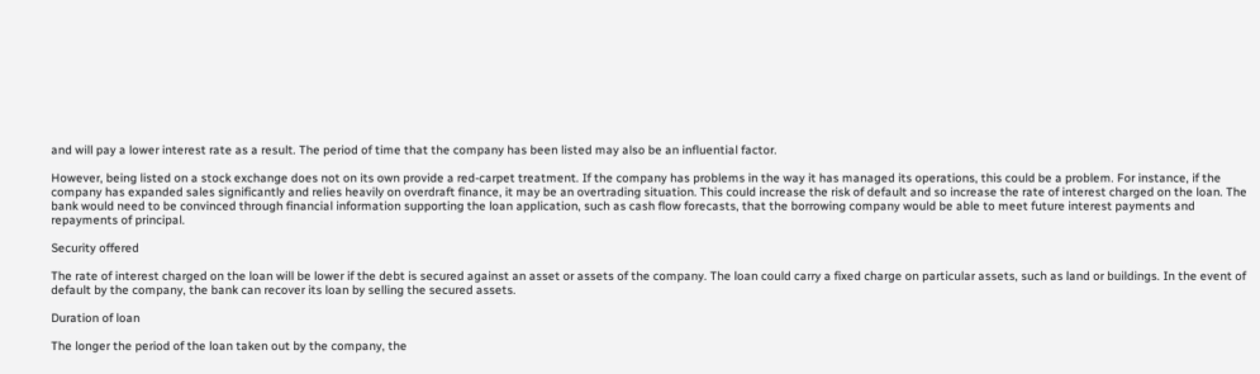and will pay a lower interest rate as a result. The period of time that the company has been listed may also be an influential factor.

However, being listed on a stock exchange does not on its own provide a red-carpet treatment. If the company has problems in the way it has managed its operations, this could be a problem. For instance, if the company has expanded sales significantly and relies heavily on overdraft finance, it may be an overtrading situation. This could increase the risk of default and so increase the rate of interest charged on the loan. The bank would need to be convinced through financial information supporting the loan application, such as cash flow forecasts, that the borrowing company would be able to meet future interest payments and repayments of principal.

Security offered

The rate of interest charged on the loan will be lower if the debt is secured against an asset or assets of the company. The loan could carry a fixed charge on particular assets, such as land or buildings. In the event of default by the company, the bank can recover its loan by selling the secured assets.

Duration of loan

The longer the period of the loan taken out by the company, the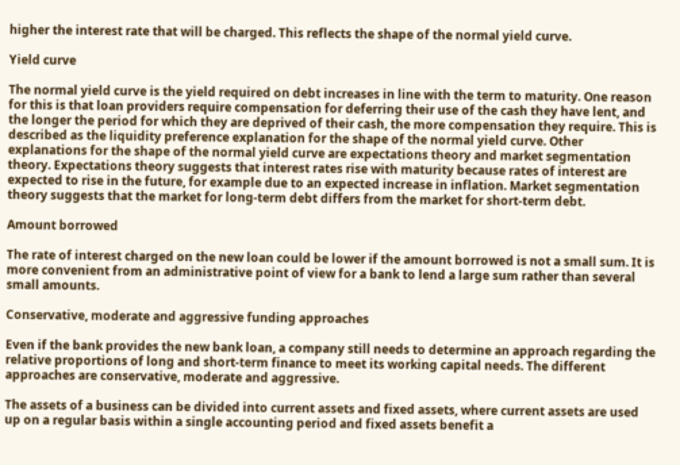higher the interest rate that will be charged. This reflects the shape of the normal yield curve.

Yield curve

The normal yield curve is the yield required on debt increases in line with the term to maturity. One reason for this is that loan providers require compensation for deferring their use of the cash they have lent, and the longer the period for which they are deprived of their cash, the more compensation they require. This is described as the liquidity preference explanation for the shape of the normal yield curve. Other explanations for the shape of the normal yield curve are expectations theory and market segmentation theory. Expectations theory suggests that interest rates rise with maturity because rates of interest are expected to rise in the future, for example due to an expected increase in inflation. Market segmentation theory suggests that the market for long-term debt differs from the market for short-term debt.

Amount borrowed

The rate of interest charged on the new loan could be lower if the amount borrowed is not a small sum. It is more convenient from an administrative point of view for a bank to lend a large sum rather than several small amounts.

Conservative, moderate and aggressive funding approaches

Even if the bank provides the new bank loan, a company still needs to determine an approach regarding the relative proportions of long and short-term finance to meet its working capital needs. The different approaches are conservative, moderate and aggressive.

The assets of a business can be divided into current assets and fixed assets, where current assets are used up on a regular basis within a single accounting period and fixed assets benefit a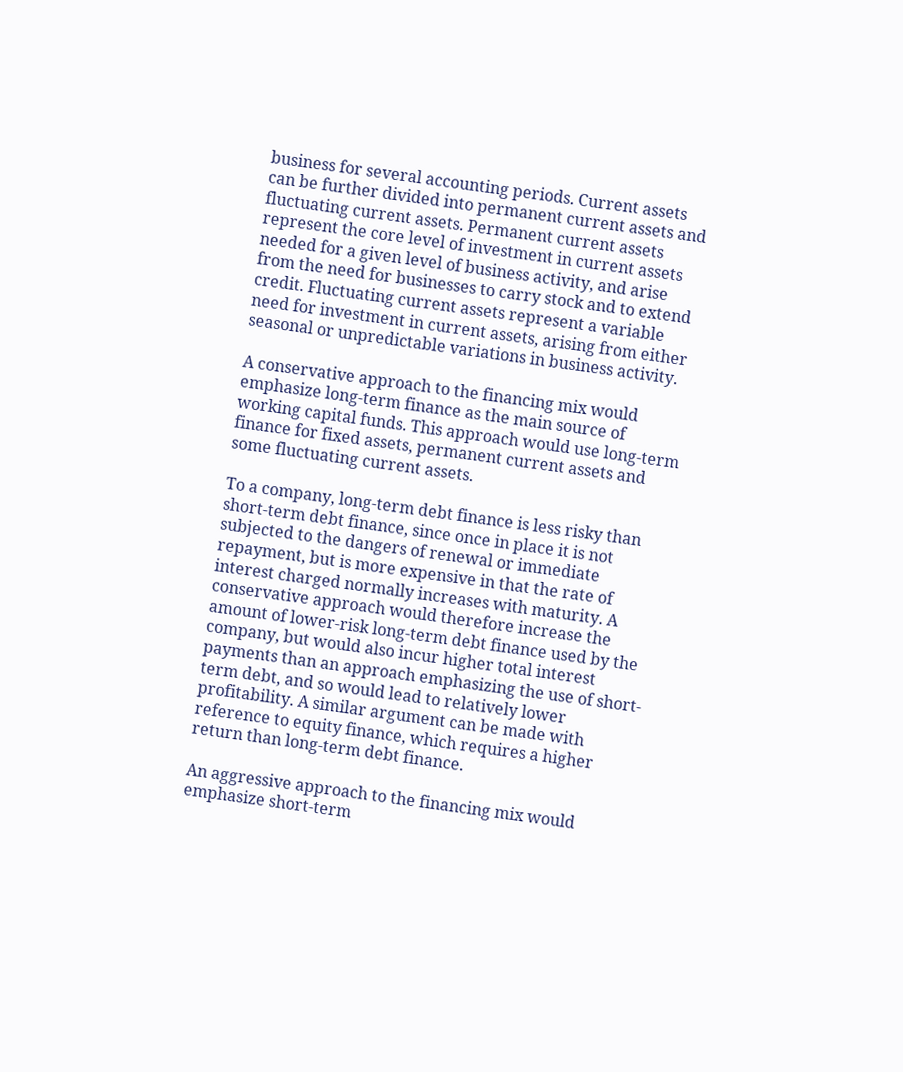business for several accounting periods. Current assets can be further divided into permanent current assets and fluctuating current assets. Permanent current assets represent the core level of investment in current assets needed for a given level of business activity, and arise from the need for businesses to carry stock and to extend credit. Fluctuating current assets represent a variable need for investment in current assets, arising from either seasonal or unpredictable variations in business activity.

A conservative approach to the financing mix would emphasize long-term finance as the main source of working capital funds. This approach would use long-term finance for fixed assets, permanent current assets and some fluctuating current assets.

To a company, long-term debt finance is less risky than short-term debt finance, since once in place it is not subjected to the dangers of renewal or immediate repayment, but is more expensive in that the rate of interest charged normally increases with maturity. A conservative approach would therefore increase the amount of lower-risk long-term debt finance used by the company, but would also incur higher total interest payments than an approach emphasizing the use of short-term debt, and so would lead to relatively lower profitability. A similar argument can be made with reference to equity finance, which requires a higher return than long-term debt finance.

An aggressive approach to the financing mix would emphasize short-term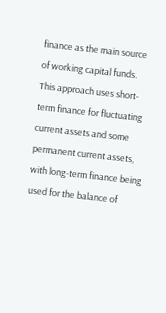finance as the main source of working capital funds. This approach uses short-term finance for fluctuating current assets and some permanent current assets, with long-term finance being used for the balance of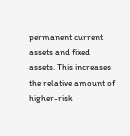permanent current assets and fixed assets. This increases the relative amount of higher-risk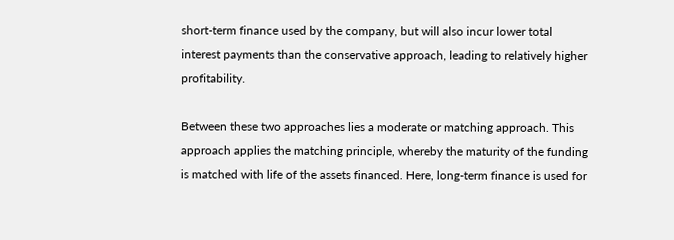short-term finance used by the company, but will also incur lower total interest payments than the conservative approach, leading to relatively higher profitability.

Between these two approaches lies a moderate or matching approach. This approach applies the matching principle, whereby the maturity of the funding is matched with life of the assets financed. Here, long-term finance is used for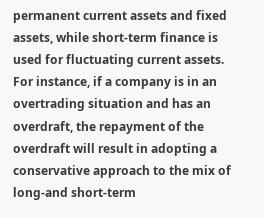permanent current assets and fixed assets, while short-term finance is used for fluctuating current assets.
For instance, if a company is in an overtrading situation and has an overdraft, the repayment of the overdraft will result in adopting a conservative approach to the mix of long-and short-term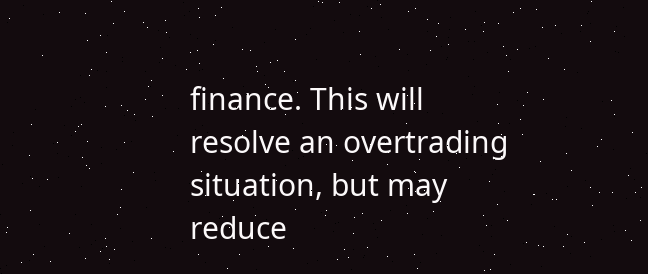finance. This will resolve an overtrading situation, but may reduce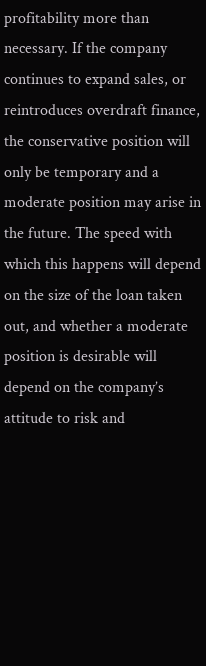profitability more than necessary. If the company continues to expand sales, or reintroduces overdraft finance, the conservative position will only be temporary and a moderate position may arise in the future. The speed with which this happens will depend on the size of the loan taken out, and whether a moderate position is desirable will depend on the company’s attitude to risk and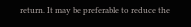return. It may be preferable to reduce the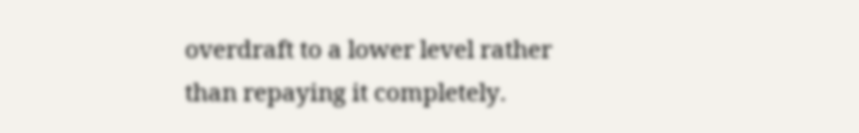overdraft to a lower level rather than repaying it completely.